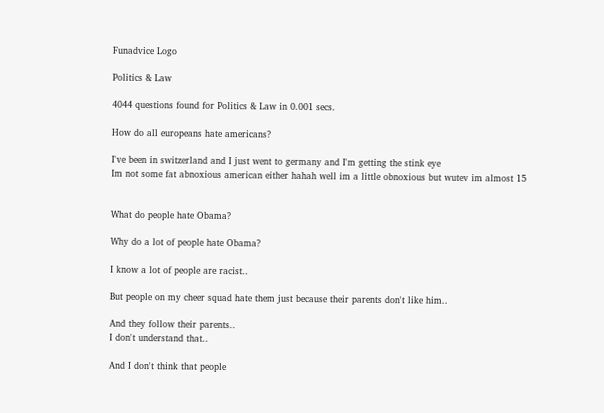Funadvice Logo

Politics & Law

4044 questions found for Politics & Law in 0.001 secs.

How do all europeans hate americans?

I've been in switzerland and I just went to germany and I'm getting the stink eye
Im not some fat abnoxious american either hahah well im a little obnoxious but wutev im almost 15


What do people hate Obama?

Why do a lot of people hate Obama?

I know a lot of people are racist..

But people on my cheer squad hate them just because their parents don't like him..

And they follow their parents..
I don't understand that..

And I don't think that people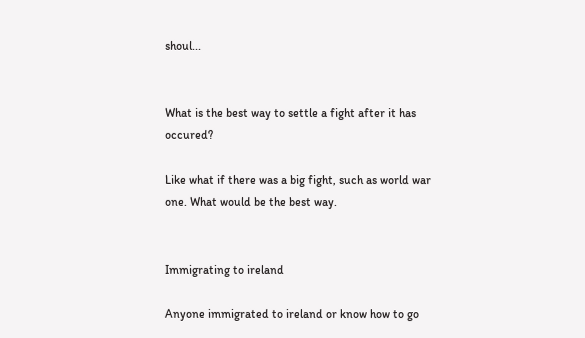shoul...


What is the best way to settle a fight after it has occured?

Like what if there was a big fight, such as world war one. What would be the best way.


Immigrating to ireland

Anyone immigrated to ireland or know how to go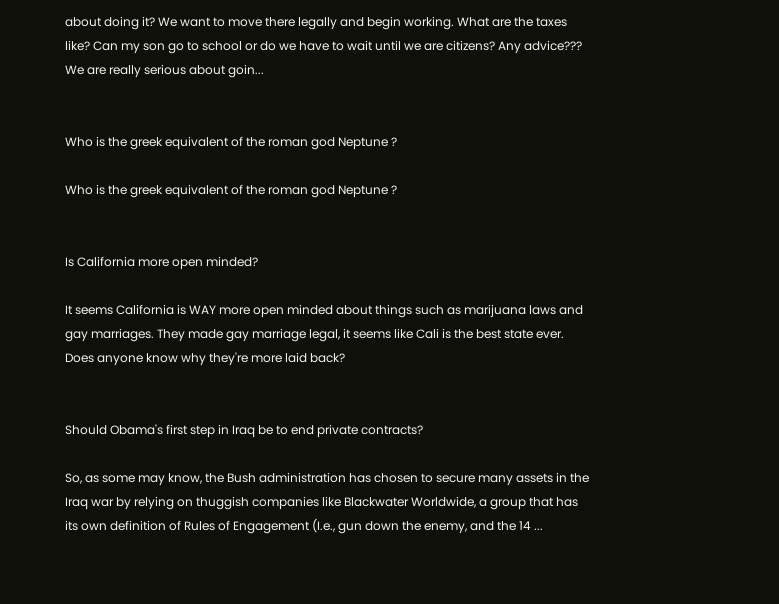about doing it? We want to move there legally and begin working. What are the taxes like? Can my son go to school or do we have to wait until we are citizens? Any advice??? We are really serious about goin...


Who is the greek equivalent of the roman god Neptune ?

Who is the greek equivalent of the roman god Neptune ?


Is California more open minded?

It seems California is WAY more open minded about things such as marijuana laws and gay marriages. They made gay marriage legal, it seems like Cali is the best state ever. Does anyone know why they're more laid back?


Should Obama's first step in Iraq be to end private contracts?

So, as some may know, the Bush administration has chosen to secure many assets in the Iraq war by relying on thuggish companies like Blackwater Worldwide, a group that has its own definition of Rules of Engagement (I.e., gun down the enemy, and the 14 ...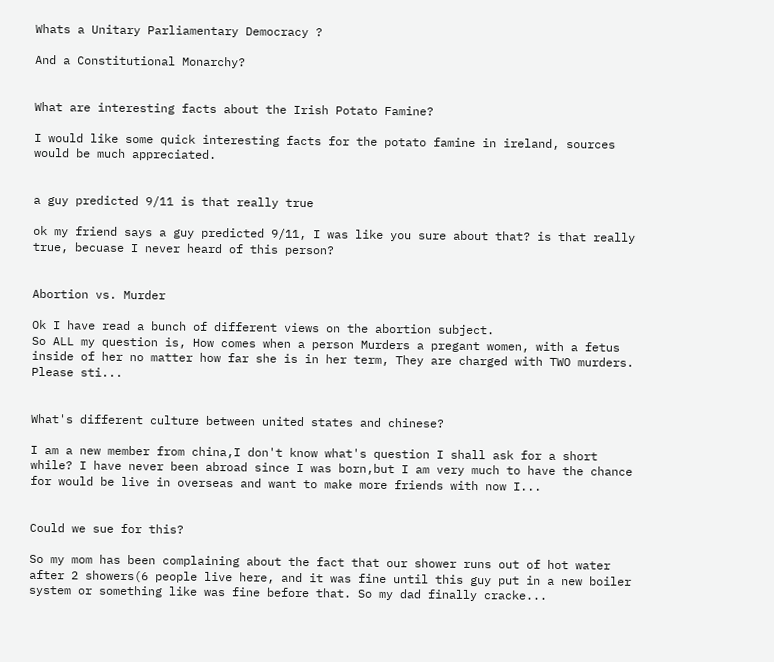Whats a Unitary Parliamentary Democracy ?

And a Constitutional Monarchy?


What are interesting facts about the Irish Potato Famine?

I would like some quick interesting facts for the potato famine in ireland, sources would be much appreciated.


a guy predicted 9/11 is that really true

ok my friend says a guy predicted 9/11, I was like you sure about that? is that really true, becuase I never heard of this person?


Abortion vs. Murder

Ok I have read a bunch of different views on the abortion subject.
So ALL my question is, How comes when a person Murders a pregant women, with a fetus inside of her no matter how far she is in her term, They are charged with TWO murders.
Please sti...


What's different culture between united states and chinese?

I am a new member from china,I don't know what's question I shall ask for a short while? I have never been abroad since I was born,but I am very much to have the chance for would be live in overseas and want to make more friends with now I...


Could we sue for this?

So my mom has been complaining about the fact that our shower runs out of hot water after 2 showers(6 people live here, and it was fine until this guy put in a new boiler system or something like was fine before that. So my dad finally cracke...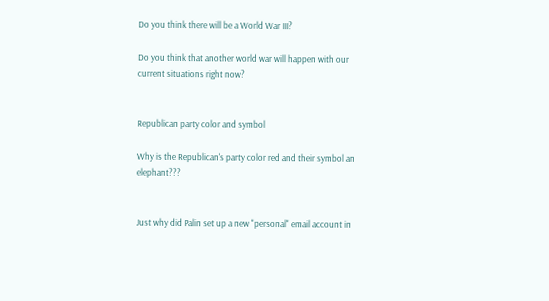Do you think there will be a World War III?

Do you think that another world war will happen with our current situations right now?


Republican party color and symbol

Why is the Republican's party color red and their symbol an elephant???


Just why did Palin set up a new "personal" email account in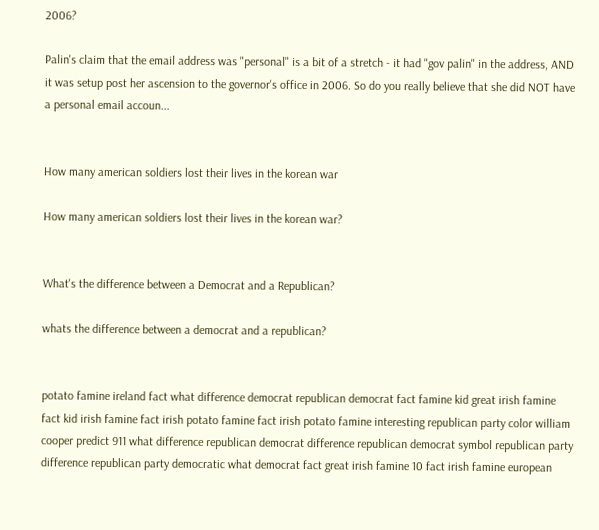2006?

Palin's claim that the email address was "personal" is a bit of a stretch - it had "gov palin" in the address, AND it was setup post her ascension to the governor's office in 2006. So do you really believe that she did NOT have a personal email accoun...


How many american soldiers lost their lives in the korean war

How many american soldiers lost their lives in the korean war?


What's the difference between a Democrat and a Republican?

whats the difference between a democrat and a republican?


potato famine ireland fact what difference democrat republican democrat fact famine kid great irish famine fact kid irish famine fact irish potato famine fact irish potato famine interesting republican party color william cooper predict 911 what difference republican democrat difference republican democrat symbol republican party difference republican party democratic what democrat fact great irish famine 10 fact irish famine european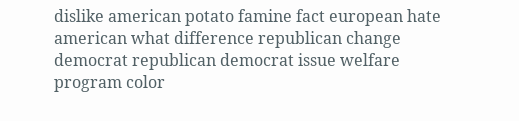dislike american potato famine fact european hate american what difference republican change democrat republican democrat issue welfare program color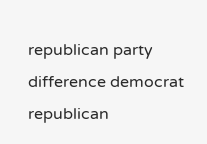republican party difference democrat republican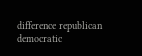difference republican democratic